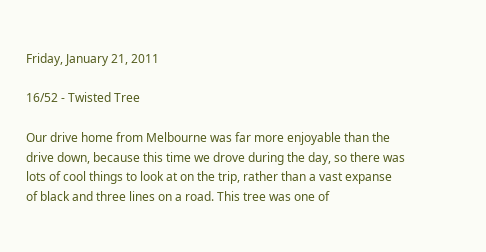Friday, January 21, 2011

16/52 - Twisted Tree

Our drive home from Melbourne was far more enjoyable than the drive down, because this time we drove during the day, so there was lots of cool things to look at on the trip, rather than a vast expanse of black and three lines on a road. This tree was one of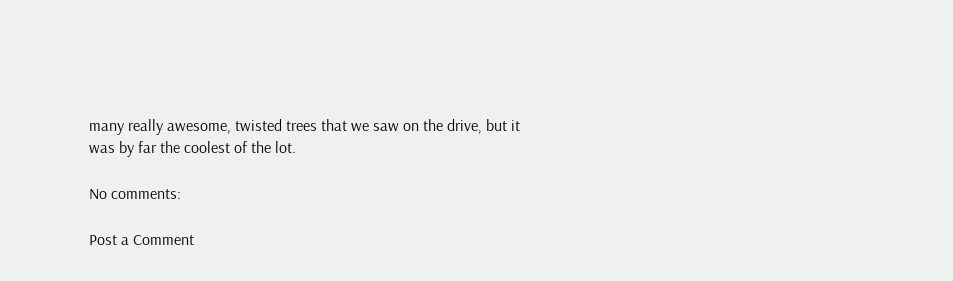many really awesome, twisted trees that we saw on the drive, but it was by far the coolest of the lot.

No comments:

Post a Comment